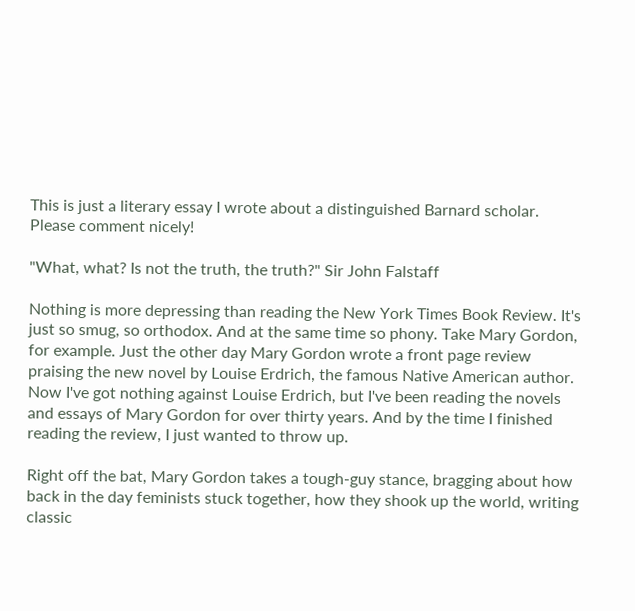This is just a literary essay I wrote about a distinguished Barnard scholar. Please comment nicely!

"What, what? Is not the truth, the truth?" Sir John Falstaff

Nothing is more depressing than reading the New York Times Book Review. It's just so smug, so orthodox. And at the same time so phony. Take Mary Gordon, for example. Just the other day Mary Gordon wrote a front page review praising the new novel by Louise Erdrich, the famous Native American author. Now I've got nothing against Louise Erdrich, but I've been reading the novels and essays of Mary Gordon for over thirty years. And by the time I finished reading the review, I just wanted to throw up.

Right off the bat, Mary Gordon takes a tough-guy stance, bragging about how back in the day feminists stuck together, how they shook up the world, writing classic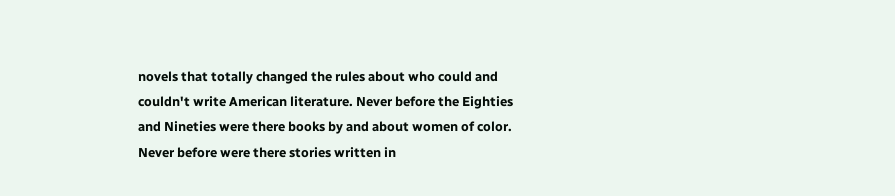novels that totally changed the rules about who could and couldn't write American literature. Never before the Eighties and Nineties were there books by and about women of color. Never before were there stories written in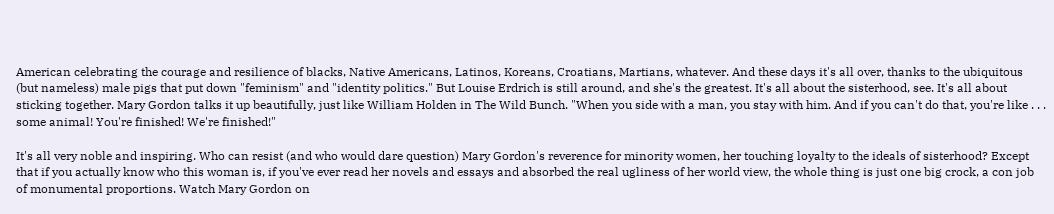American celebrating the courage and resilience of blacks, Native Americans, Latinos, Koreans, Croatians, Martians, whatever. And these days it's all over, thanks to the ubiquitous (but nameless) male pigs that put down "feminism" and "identity politics." But Louise Erdrich is still around, and she's the greatest. It's all about the sisterhood, see. It's all about sticking together. Mary Gordon talks it up beautifully, just like William Holden in The Wild Bunch. "When you side with a man, you stay with him. And if you can't do that, you're like . . . some animal! You're finished! We're finished!"

It's all very noble and inspiring. Who can resist (and who would dare question) Mary Gordon's reverence for minority women, her touching loyalty to the ideals of sisterhood? Except that if you actually know who this woman is, if you've ever read her novels and essays and absorbed the real ugliness of her world view, the whole thing is just one big crock, a con job of monumental proportions. Watch Mary Gordon on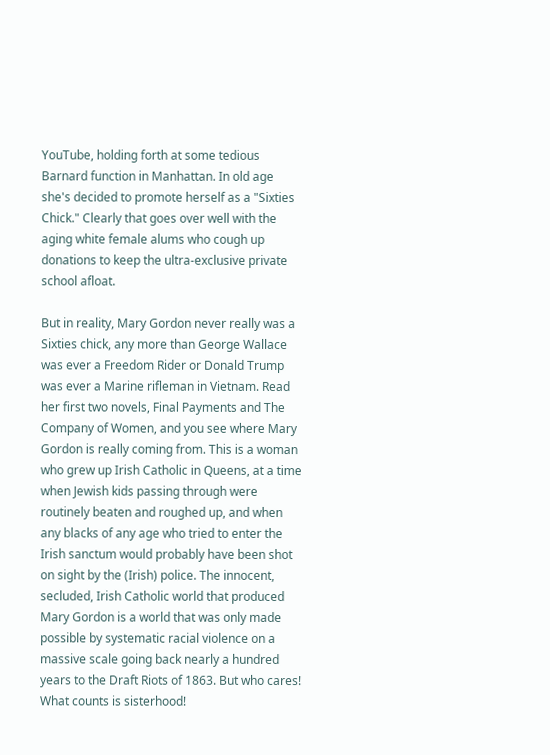YouTube, holding forth at some tedious Barnard function in Manhattan. In old age she's decided to promote herself as a "Sixties Chick." Clearly that goes over well with the aging white female alums who cough up donations to keep the ultra-exclusive private school afloat.

But in reality, Mary Gordon never really was a Sixties chick, any more than George Wallace was ever a Freedom Rider or Donald Trump was ever a Marine rifleman in Vietnam. Read her first two novels, Final Payments and The Company of Women, and you see where Mary Gordon is really coming from. This is a woman who grew up Irish Catholic in Queens, at a time when Jewish kids passing through were routinely beaten and roughed up, and when any blacks of any age who tried to enter the Irish sanctum would probably have been shot on sight by the (Irish) police. The innocent, secluded, Irish Catholic world that produced Mary Gordon is a world that was only made possible by systematic racial violence on a massive scale going back nearly a hundred years to the Draft Riots of 1863. But who cares! What counts is sisterhood!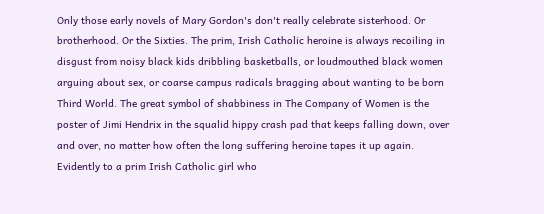Only those early novels of Mary Gordon's don't really celebrate sisterhood. Or brotherhood. Or the Sixties. The prim, Irish Catholic heroine is always recoiling in disgust from noisy black kids dribbling basketballs, or loudmouthed black women arguing about sex, or coarse campus radicals bragging about wanting to be born Third World. The great symbol of shabbiness in The Company of Women is the poster of Jimi Hendrix in the squalid hippy crash pad that keeps falling down, over and over, no matter how often the long suffering heroine tapes it up again. Evidently to a prim Irish Catholic girl who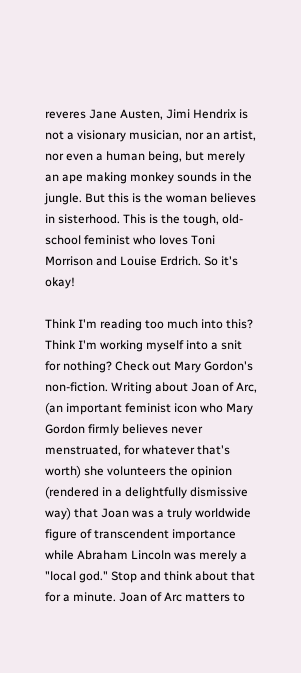reveres Jane Austen, Jimi Hendrix is not a visionary musician, nor an artist, nor even a human being, but merely an ape making monkey sounds in the jungle. But this is the woman believes in sisterhood. This is the tough, old-school feminist who loves Toni Morrison and Louise Erdrich. So it's okay!

Think I'm reading too much into this? Think I'm working myself into a snit for nothing? Check out Mary Gordon's non-fiction. Writing about Joan of Arc, (an important feminist icon who Mary Gordon firmly believes never menstruated, for whatever that's worth) she volunteers the opinion (rendered in a delightfully dismissive way) that Joan was a truly worldwide figure of transcendent importance while Abraham Lincoln was merely a "local god." Stop and think about that for a minute. Joan of Arc matters to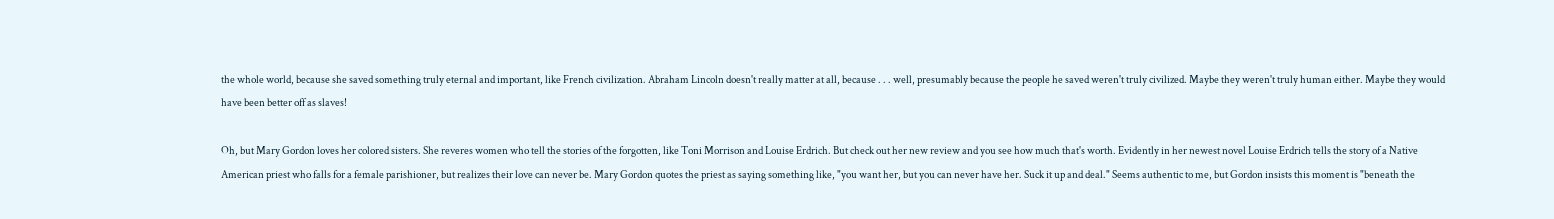the whole world, because she saved something truly eternal and important, like French civilization. Abraham Lincoln doesn't really matter at all, because . . . well, presumably because the people he saved weren't truly civilized. Maybe they weren't truly human either. Maybe they would have been better off as slaves!

Oh, but Mary Gordon loves her colored sisters. She reveres women who tell the stories of the forgotten, like Toni Morrison and Louise Erdrich. But check out her new review and you see how much that's worth. Evidently in her newest novel Louise Erdrich tells the story of a Native American priest who falls for a female parishioner, but realizes their love can never be. Mary Gordon quotes the priest as saying something like, "you want her, but you can never have her. Suck it up and deal." Seems authentic to me, but Gordon insists this moment is "beneath the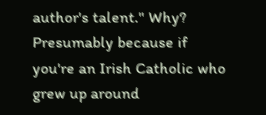author's talent." Why? Presumably because if you're an Irish Catholic who grew up around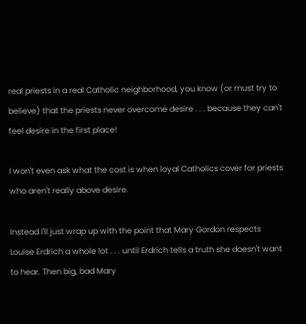real priests in a real Catholic neighborhood, you know (or must try to believe) that the priests never overcome desire . . . because they can't feel desire in the first place!

I won't even ask what the cost is when loyal Catholics cover for priests who aren't really above desire.

Instead I'll just wrap up with the point that Mary Gordon respects Louise Erdrich a whole lot . . . until Erdrich tells a truth she doesn't want to hear. Then big, bad Mary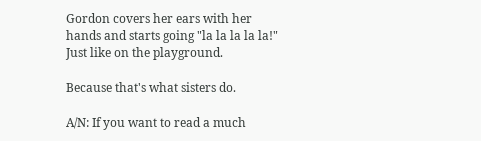Gordon covers her ears with her hands and starts going "la la la la la!" Just like on the playground.

Because that's what sisters do.

A/N: If you want to read a much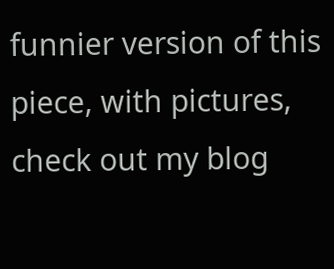funnier version of this piece, with pictures, check out my blog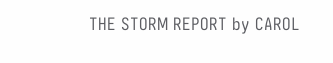THE STORM REPORT by CAROL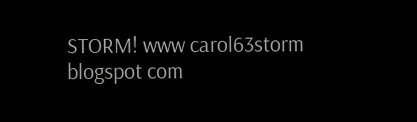STORM! www carol63storm blogspot com